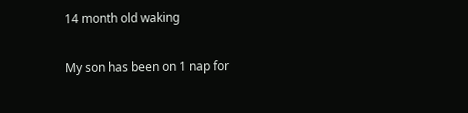14 month old waking

My son has been on 1 nap for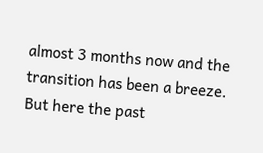almost 3 months now and the transition has been a breeze. But here the past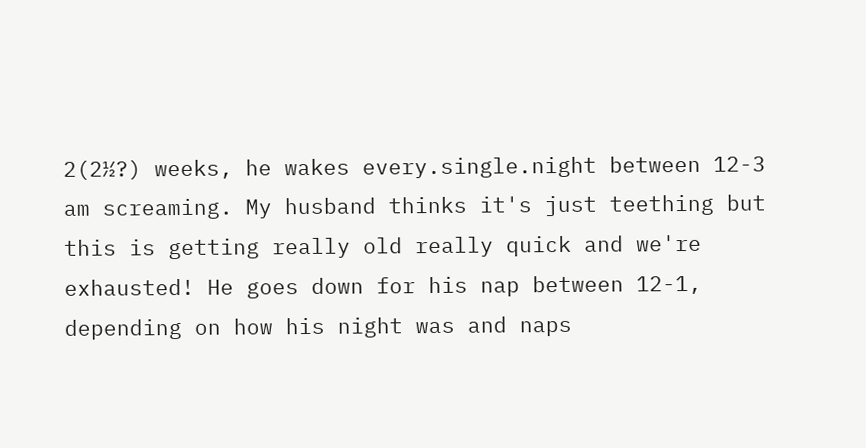2(2½?) weeks, he wakes every.single.night between 12-3 am screaming. My husband thinks it's just teething but this is getting really old really quick and we're exhausted! He goes down for his nap between 12-1, depending on how his night was and naps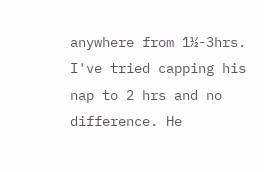anywhere from 1½-3hrs. I've tried capping his nap to 2 hrs and no difference. He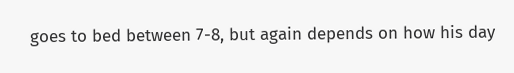goes to bed between 7-8, but again depends on how his day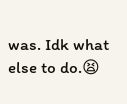was. Idk what else to do.😫